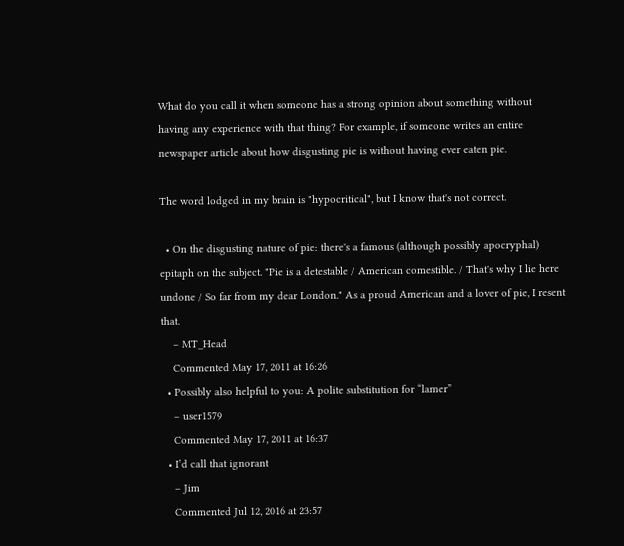What do you call it when someone has a strong opinion about something without having any experience with that thing? For example, if someone writes an entire newspaper article about how disgusting pie is without having ever eaten pie.

The word lodged in my brain is "hypocritical", but I know that's not correct.

  • On the disgusting nature of pie: there's a famous (although possibly apocryphal) epitaph on the subject. "Pie is a detestable / American comestible. / That's why I lie here undone / So far from my dear London." As a proud American and a lover of pie, I resent that.
    – MT_Head
    Commented May 17, 2011 at 16:26
  • Possibly also helpful to you: A polite substitution for “lamer”
    – user1579
    Commented May 17, 2011 at 16:37
  • I’d call that ignorant
    – Jim
    Commented Jul 12, 2016 at 23:57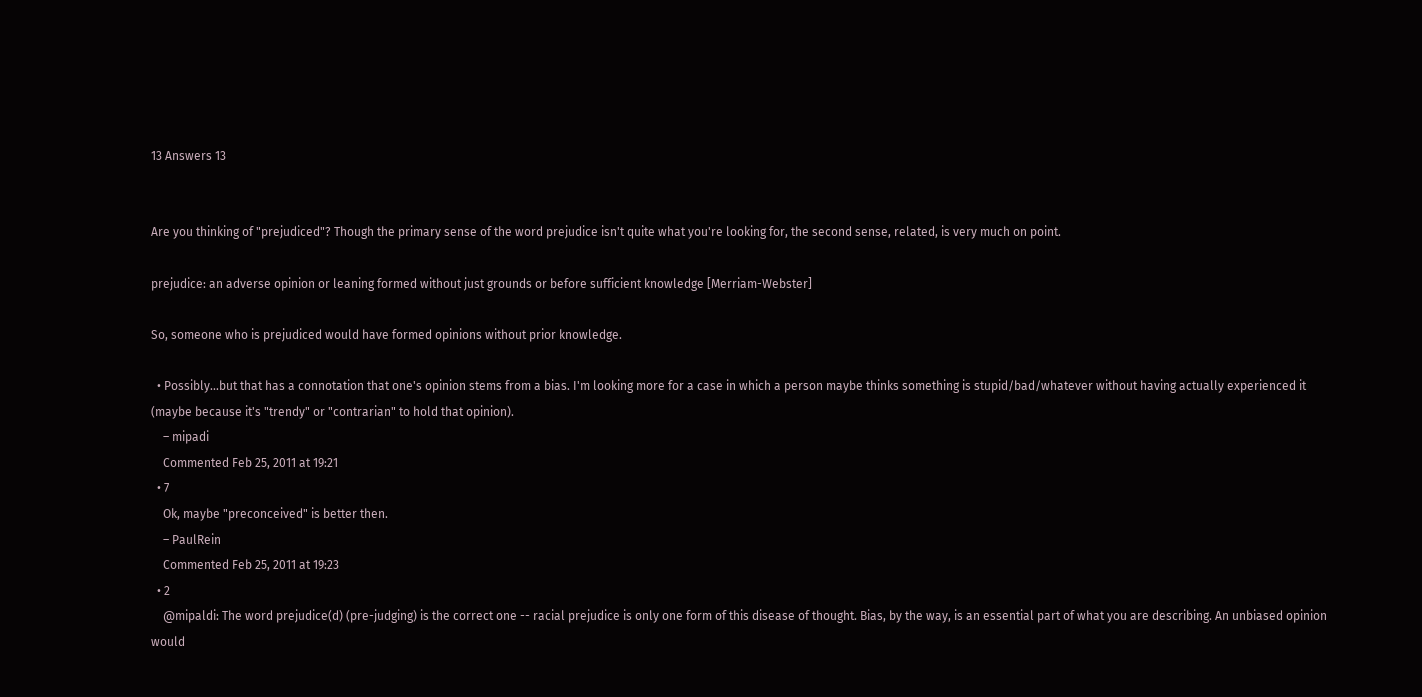13 Answers 13


Are you thinking of "prejudiced"? Though the primary sense of the word prejudice isn't quite what you're looking for, the second sense, related, is very much on point.

prejudice: an adverse opinion or leaning formed without just grounds or before sufficient knowledge [Merriam-Webster]

So, someone who is prejudiced would have formed opinions without prior knowledge.

  • Possibly...but that has a connotation that one's opinion stems from a bias. I'm looking more for a case in which a person maybe thinks something is stupid/bad/whatever without having actually experienced it (maybe because it's "trendy" or "contrarian" to hold that opinion).
    – mipadi
    Commented Feb 25, 2011 at 19:21
  • 7
    Ok, maybe "preconceived" is better then.
    – PaulRein
    Commented Feb 25, 2011 at 19:23
  • 2
    @mipaldi: The word prejudice(d) (pre-judging) is the correct one -- racial prejudice is only one form of this disease of thought. Bias, by the way, is an essential part of what you are describing. An unbiased opinion would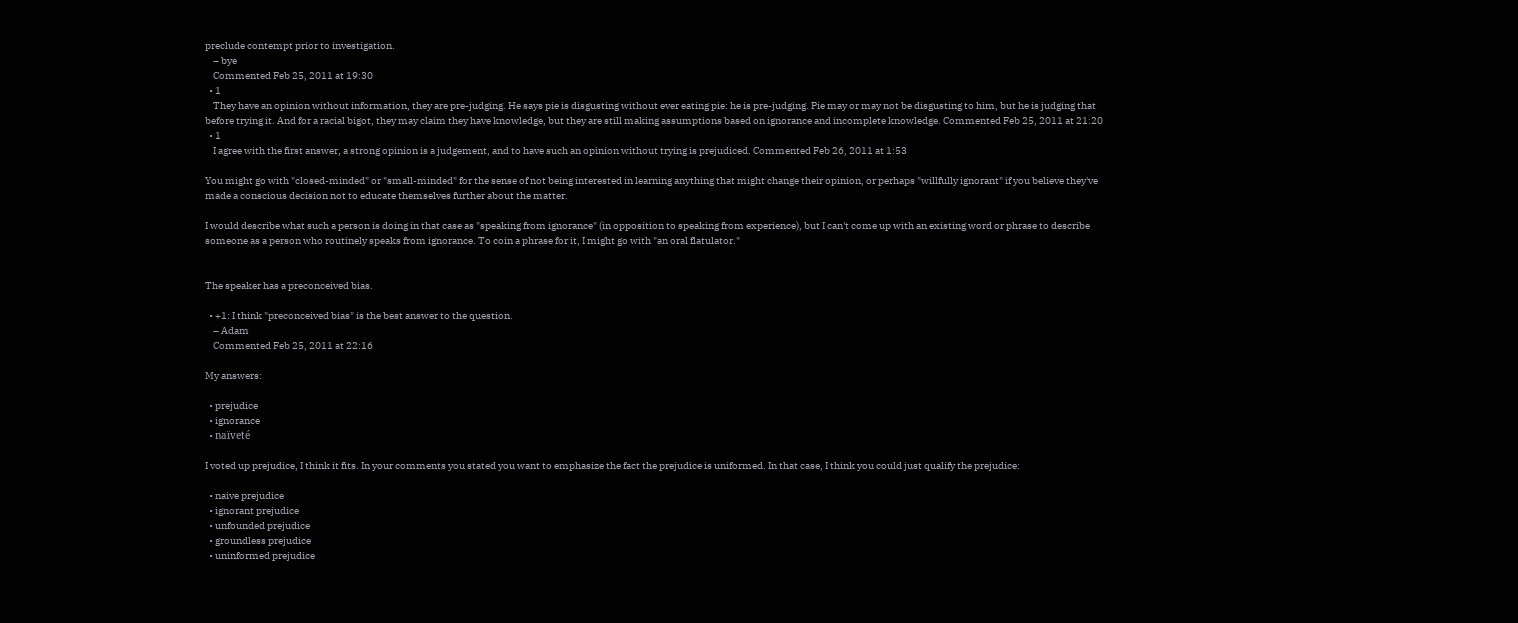preclude contempt prior to investigation.
    – bye
    Commented Feb 25, 2011 at 19:30
  • 1
    They have an opinion without information, they are pre-judging. He says pie is disgusting without ever eating pie: he is pre-judging. Pie may or may not be disgusting to him, but he is judging that before trying it. And for a racial bigot, they may claim they have knowledge, but they are still making assumptions based on ignorance and incomplete knowledge. Commented Feb 25, 2011 at 21:20
  • 1
    I agree with the first answer, a strong opinion is a judgement, and to have such an opinion without trying is prejudiced. Commented Feb 26, 2011 at 1:53

You might go with "closed-minded" or "small-minded" for the sense of not being interested in learning anything that might change their opinion, or perhaps "willfully ignorant" if you believe they've made a conscious decision not to educate themselves further about the matter.

I would describe what such a person is doing in that case as "speaking from ignorance" (in opposition to speaking from experience), but I can't come up with an existing word or phrase to describe someone as a person who routinely speaks from ignorance. To coin a phrase for it, I might go with "an oral flatulator."


The speaker has a preconceived bias.

  • +1: I think "preconceived bias" is the best answer to the question.
    – Adam
    Commented Feb 25, 2011 at 22:16

My answers:

  • prejudice
  • ignorance
  • naïveté

I voted up prejudice, I think it fits. In your comments you stated you want to emphasize the fact the prejudice is uniformed. In that case, I think you could just qualify the prejudice:

  • naive prejudice
  • ignorant prejudice
  • unfounded prejudice
  • groundless prejudice
  • uninformed prejudice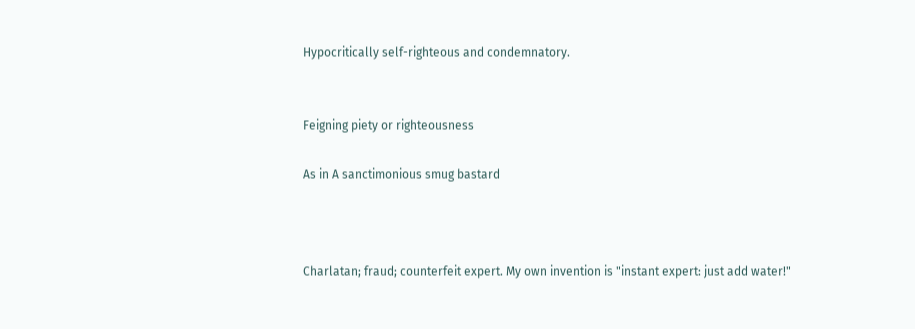Hypocritically self-righteous and condemnatory.


Feigning piety or righteousness

As in A sanctimonious smug bastard



Charlatan; fraud; counterfeit expert. My own invention is "instant expert: just add water!"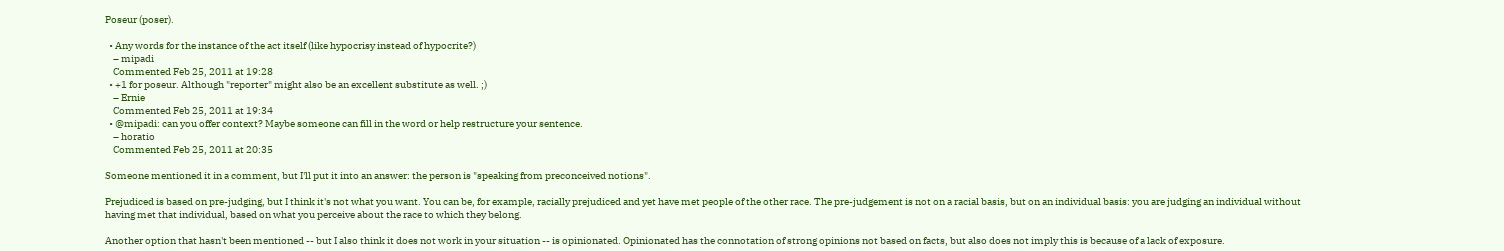Poseur (poser).

  • Any words for the instance of the act itself (like hypocrisy instead of hypocrite?)
    – mipadi
    Commented Feb 25, 2011 at 19:28
  • +1 for poseur. Although "reporter" might also be an excellent substitute as well. ;)
    – Ernie
    Commented Feb 25, 2011 at 19:34
  • @mipadi: can you offer context? Maybe someone can fill in the word or help restructure your sentence.
    – horatio
    Commented Feb 25, 2011 at 20:35

Someone mentioned it in a comment, but I'll put it into an answer: the person is "speaking from preconceived notions".

Prejudiced is based on pre-judging, but I think it's not what you want. You can be, for example, racially prejudiced and yet have met people of the other race. The pre-judgement is not on a racial basis, but on an individual basis: you are judging an individual without having met that individual, based on what you perceive about the race to which they belong.

Another option that hasn't been mentioned -- but I also think it does not work in your situation -- is opinionated. Opinionated has the connotation of strong opinions not based on facts, but also does not imply this is because of a lack of exposure.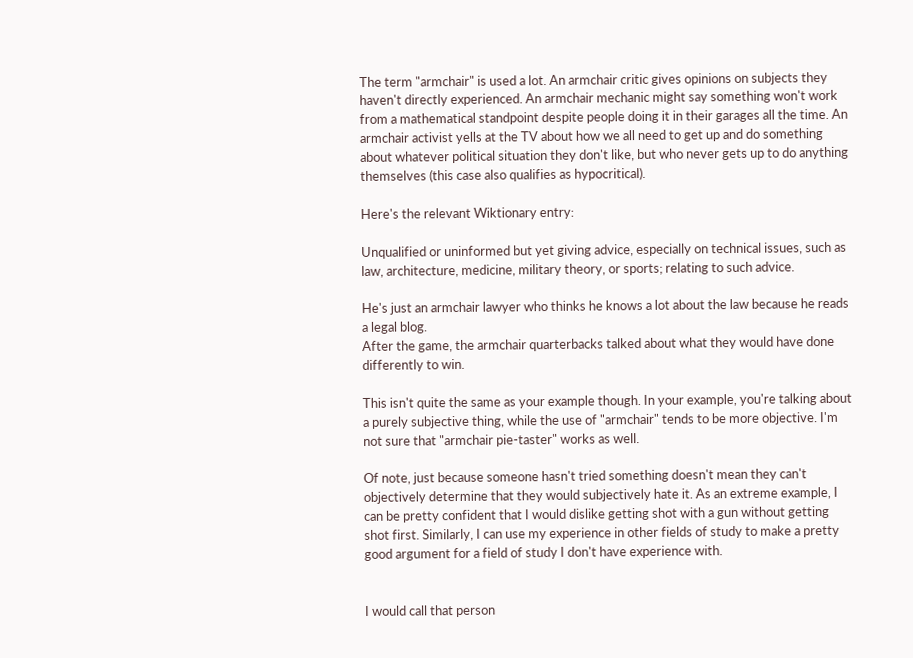The term "armchair" is used a lot. An armchair critic gives opinions on subjects they haven't directly experienced. An armchair mechanic might say something won't work from a mathematical standpoint despite people doing it in their garages all the time. An armchair activist yells at the TV about how we all need to get up and do something about whatever political situation they don't like, but who never gets up to do anything themselves (this case also qualifies as hypocritical).

Here's the relevant Wiktionary entry:

Unqualified or uninformed but yet giving advice, especially on technical issues, such as law, architecture, medicine, military theory, or sports; relating to such advice.

He's just an armchair lawyer who thinks he knows a lot about the law because he reads a legal blog.
After the game, the armchair quarterbacks talked about what they would have done differently to win.

This isn't quite the same as your example though. In your example, you're talking about a purely subjective thing, while the use of "armchair" tends to be more objective. I'm not sure that "armchair pie-taster" works as well.

Of note, just because someone hasn't tried something doesn't mean they can't objectively determine that they would subjectively hate it. As an extreme example, I can be pretty confident that I would dislike getting shot with a gun without getting shot first. Similarly, I can use my experience in other fields of study to make a pretty good argument for a field of study I don't have experience with.


I would call that person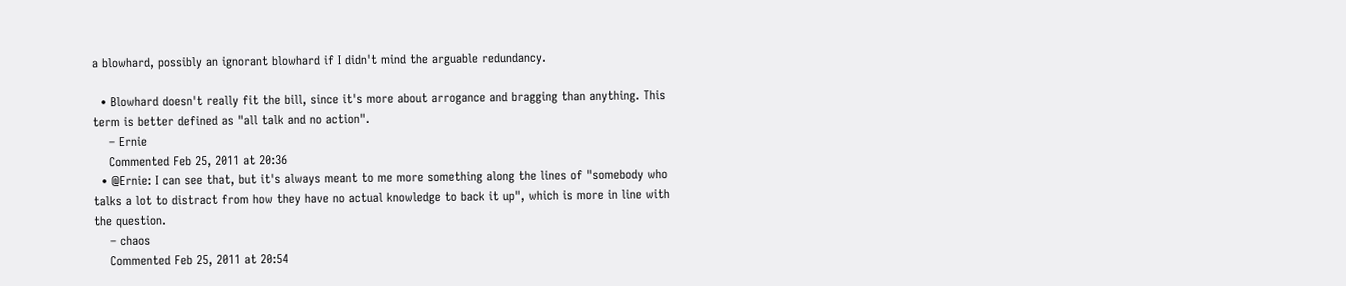a blowhard, possibly an ignorant blowhard if I didn't mind the arguable redundancy.

  • Blowhard doesn't really fit the bill, since it's more about arrogance and bragging than anything. This term is better defined as "all talk and no action".
    – Ernie
    Commented Feb 25, 2011 at 20:36
  • @Ernie: I can see that, but it's always meant to me more something along the lines of "somebody who talks a lot to distract from how they have no actual knowledge to back it up", which is more in line with the question.
    – chaos
    Commented Feb 25, 2011 at 20:54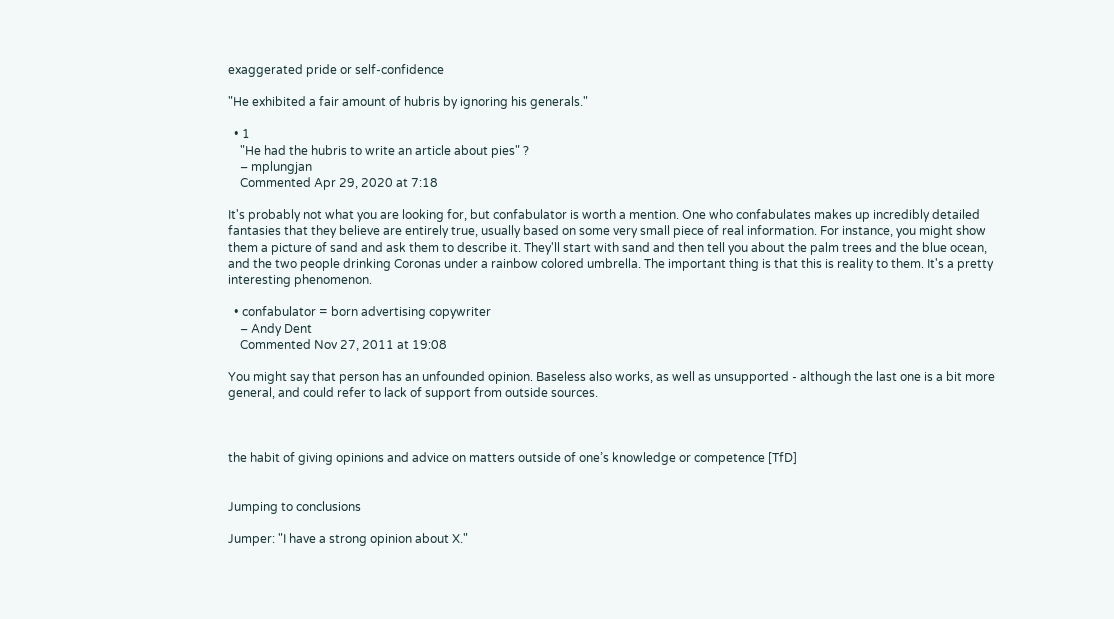exaggerated pride or self-confidence

"He exhibited a fair amount of hubris by ignoring his generals."

  • 1
    "He had the hubris to write an article about pies" ?
    – mplungjan
    Commented Apr 29, 2020 at 7:18

It's probably not what you are looking for, but confabulator is worth a mention. One who confabulates makes up incredibly detailed fantasies that they believe are entirely true, usually based on some very small piece of real information. For instance, you might show them a picture of sand and ask them to describe it. They'll start with sand and then tell you about the palm trees and the blue ocean, and the two people drinking Coronas under a rainbow colored umbrella. The important thing is that this is reality to them. It's a pretty interesting phenomenon.

  • confabulator = born advertising copywriter
    – Andy Dent
    Commented Nov 27, 2011 at 19:08

You might say that person has an unfounded opinion. Baseless also works, as well as unsupported - although the last one is a bit more general, and could refer to lack of support from outside sources.



the habit of giving opinions and advice on matters outside of one’s knowledge or competence [TfD]


Jumping to conclusions

Jumper: "I have a strong opinion about X."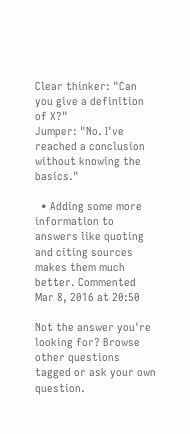Clear thinker: "Can you give a definition of X?"
Jumper: "No. I've reached a conclusion without knowing the basics."

  • Adding some more information to answers like quoting and citing sources makes them much better. Commented Mar 8, 2016 at 20:50

Not the answer you're looking for? Browse other questions tagged or ask your own question.